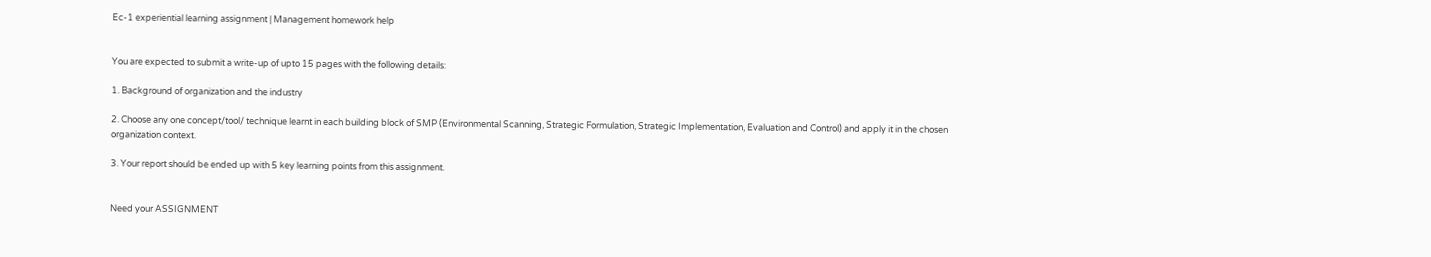Ec-1 experiential learning assignment | Management homework help


You are expected to submit a write-up of upto 15 pages with the following details:

1. Background of organization and the industry

2. Choose any one concept/tool/ technique learnt in each building block of SMP (Environmental Scanning, Strategic Formulation, Strategic Implementation, Evaluation and Control) and apply it in the chosen organization context.

3. Your report should be ended up with 5 key learning points from this assignment.


Need your ASSIGNMENT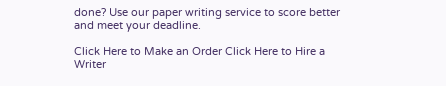done? Use our paper writing service to score better and meet your deadline.

Click Here to Make an Order Click Here to Hire a Writer